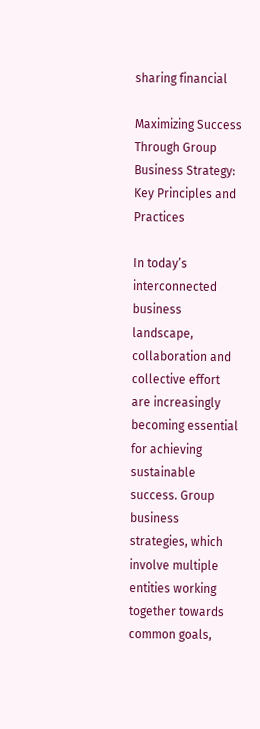sharing financial

Maximizing Success Through Group Business Strategy: Key Principles and Practices

In today’s interconnected business landscape, collaboration and collective effort are increasingly becoming essential for achieving sustainable success. Group business strategies, which involve multiple entities working together towards common goals,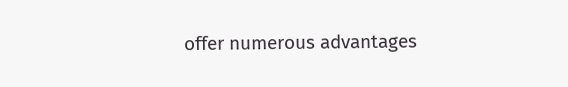offer numerous advantages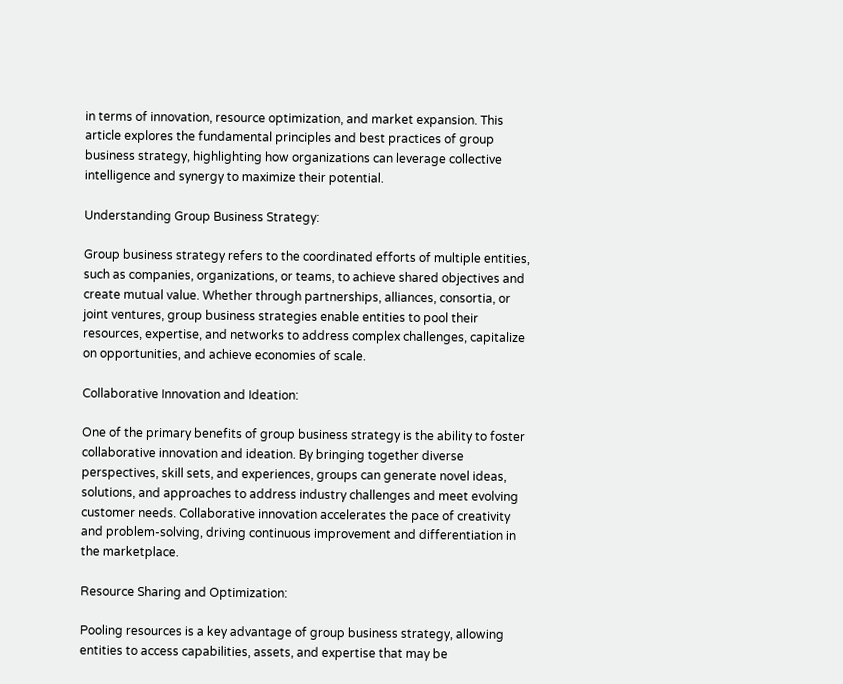in terms of innovation, resource optimization, and market expansion. This article explores the fundamental principles and best practices of group business strategy, highlighting how organizations can leverage collective intelligence and synergy to maximize their potential.

Understanding Group Business Strategy:

Group business strategy refers to the coordinated efforts of multiple entities, such as companies, organizations, or teams, to achieve shared objectives and create mutual value. Whether through partnerships, alliances, consortia, or joint ventures, group business strategies enable entities to pool their resources, expertise, and networks to address complex challenges, capitalize on opportunities, and achieve economies of scale.

Collaborative Innovation and Ideation:

One of the primary benefits of group business strategy is the ability to foster collaborative innovation and ideation. By bringing together diverse perspectives, skill sets, and experiences, groups can generate novel ideas, solutions, and approaches to address industry challenges and meet evolving customer needs. Collaborative innovation accelerates the pace of creativity and problem-solving, driving continuous improvement and differentiation in the marketplace.

Resource Sharing and Optimization:

Pooling resources is a key advantage of group business strategy, allowing entities to access capabilities, assets, and expertise that may be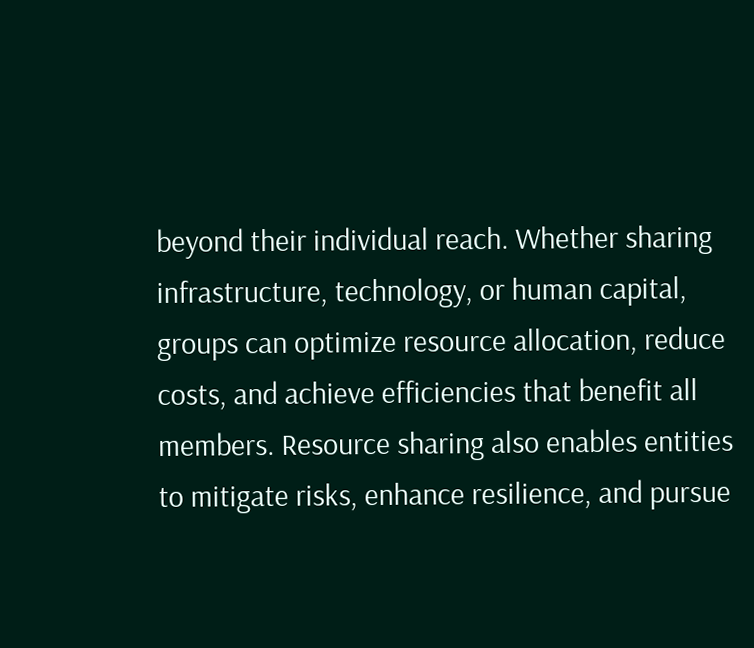beyond their individual reach. Whether sharing infrastructure, technology, or human capital, groups can optimize resource allocation, reduce costs, and achieve efficiencies that benefit all members. Resource sharing also enables entities to mitigate risks, enhance resilience, and pursue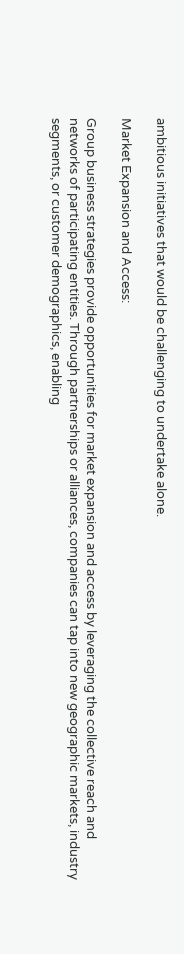ambitious initiatives that would be challenging to undertake alone.

Market Expansion and Access:

Group business strategies provide opportunities for market expansion and access by leveraging the collective reach and networks of participating entities. Through partnerships or alliances, companies can tap into new geographic markets, industry segments, or customer demographics, enabling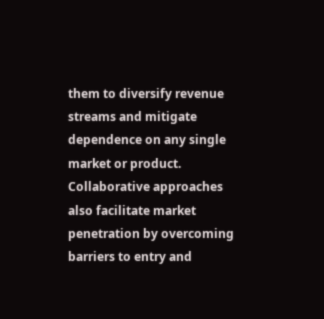them to diversify revenue streams and mitigate dependence on any single market or product. Collaborative approaches also facilitate market penetration by overcoming barriers to entry and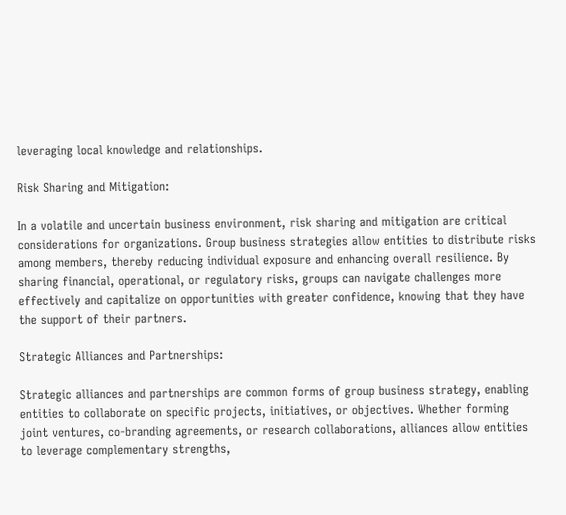leveraging local knowledge and relationships.

Risk Sharing and Mitigation:

In a volatile and uncertain business environment, risk sharing and mitigation are critical considerations for organizations. Group business strategies allow entities to distribute risks among members, thereby reducing individual exposure and enhancing overall resilience. By sharing financial, operational, or regulatory risks, groups can navigate challenges more effectively and capitalize on opportunities with greater confidence, knowing that they have the support of their partners.

Strategic Alliances and Partnerships:

Strategic alliances and partnerships are common forms of group business strategy, enabling entities to collaborate on specific projects, initiatives, or objectives. Whether forming joint ventures, co-branding agreements, or research collaborations, alliances allow entities to leverage complementary strengths,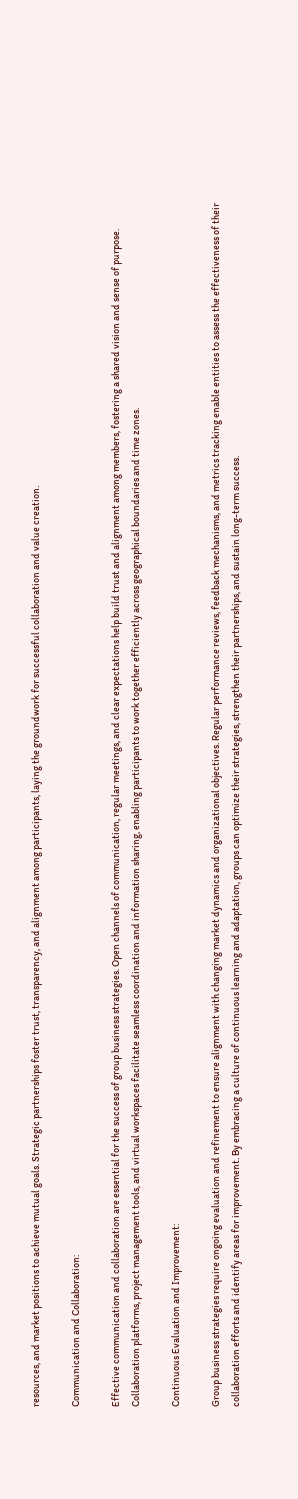resources, and market positions to achieve mutual goals. Strategic partnerships foster trust, transparency, and alignment among participants, laying the groundwork for successful collaboration and value creation.

Communication and Collaboration:

Effective communication and collaboration are essential for the success of group business strategies. Open channels of communication, regular meetings, and clear expectations help build trust and alignment among members, fostering a shared vision and sense of purpose. Collaboration platforms, project management tools, and virtual workspaces facilitate seamless coordination and information sharing, enabling participants to work together efficiently across geographical boundaries and time zones.

Continuous Evaluation and Improvement:

Group business strategies require ongoing evaluation and refinement to ensure alignment with changing market dynamics and organizational objectives. Regular performance reviews, feedback mechanisms, and metrics tracking enable entities to assess the effectiveness of their collaboration efforts and identify areas for improvement. By embracing a culture of continuous learning and adaptation, groups can optimize their strategies, strengthen their partnerships, and sustain long-term success.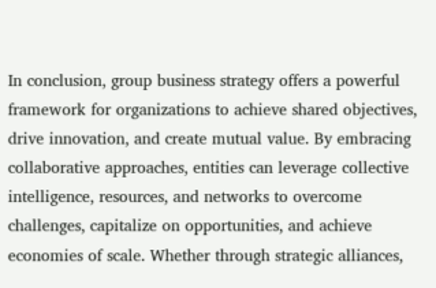In conclusion, group business strategy offers a powerful framework for organizations to achieve shared objectives, drive innovation, and create mutual value. By embracing collaborative approaches, entities can leverage collective intelligence, resources, and networks to overcome challenges, capitalize on opportunities, and achieve economies of scale. Whether through strategic alliances,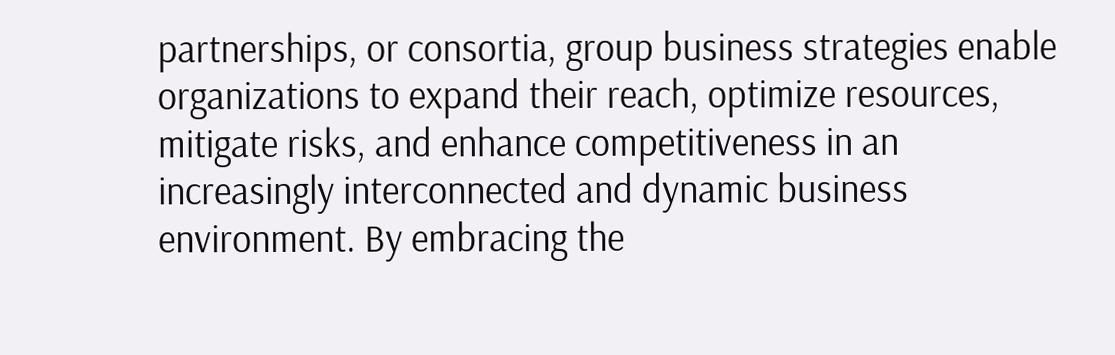partnerships, or consortia, group business strategies enable organizations to expand their reach, optimize resources, mitigate risks, and enhance competitiveness in an increasingly interconnected and dynamic business environment. By embracing the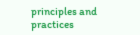principles and practices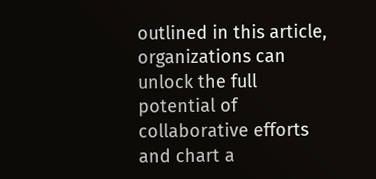outlined in this article, organizations can unlock the full potential of collaborative efforts and chart a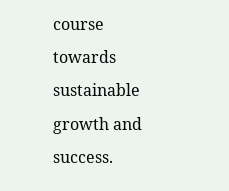course towards sustainable growth and success.